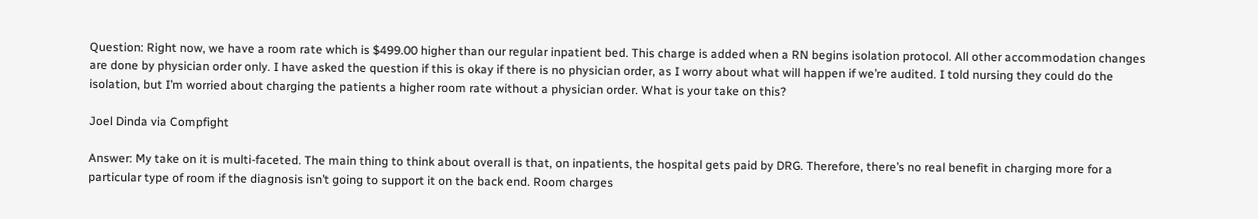Question: Right now, we have a room rate which is $499.00 higher than our regular inpatient bed. This charge is added when a RN begins isolation protocol. All other accommodation changes are done by physician order only. I have asked the question if this is okay if there is no physician order, as I worry about what will happen if we’re audited. I told nursing they could do the isolation, but I’m worried about charging the patients a higher room rate without a physician order. What is your take on this?

Joel Dinda via Compfight

Answer: My take on it is multi-faceted. The main thing to think about overall is that, on inpatients, the hospital gets paid by DRG. Therefore, there’s no real benefit in charging more for a particular type of room if the diagnosis isn’t going to support it on the back end. Room charges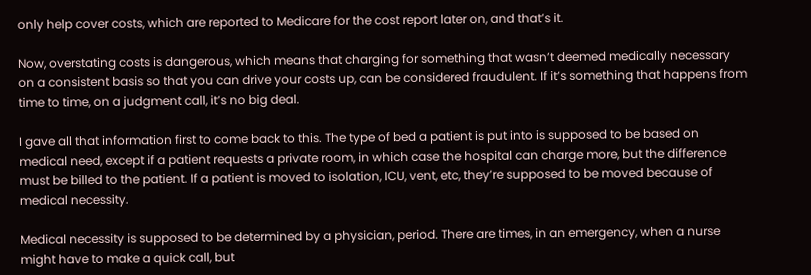only help cover costs, which are reported to Medicare for the cost report later on, and that’s it.

Now, overstating costs is dangerous, which means that charging for something that wasn’t deemed medically necessary on a consistent basis so that you can drive your costs up, can be considered fraudulent. If it’s something that happens from time to time, on a judgment call, it’s no big deal.

I gave all that information first to come back to this. The type of bed a patient is put into is supposed to be based on medical need, except if a patient requests a private room, in which case the hospital can charge more, but the difference must be billed to the patient. If a patient is moved to isolation, ICU, vent, etc, they’re supposed to be moved because of medical necessity.

Medical necessity is supposed to be determined by a physician, period. There are times, in an emergency, when a nurse might have to make a quick call, but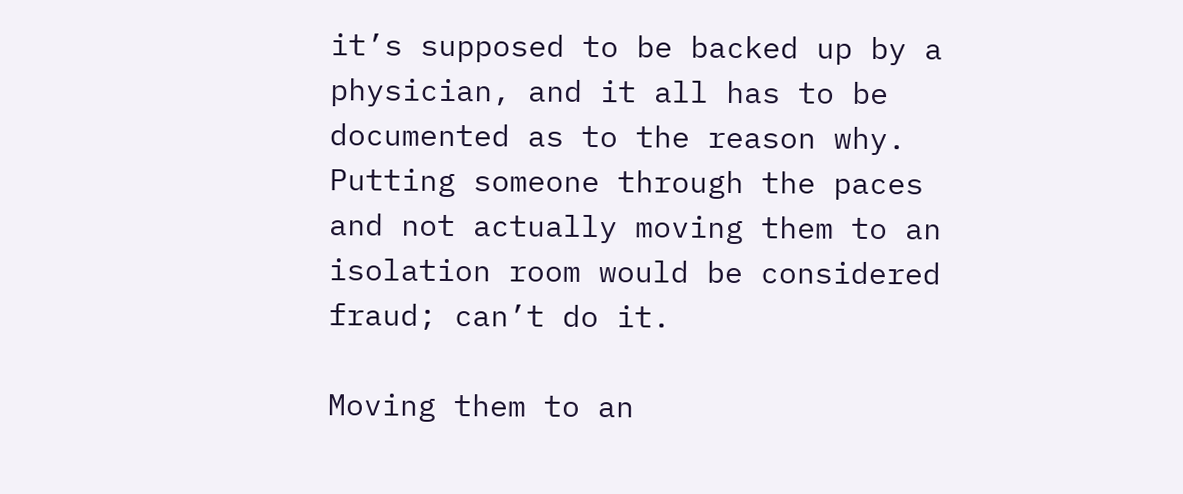it’s supposed to be backed up by a physician, and it all has to be documented as to the reason why. Putting someone through the paces and not actually moving them to an isolation room would be considered fraud; can’t do it.

Moving them to an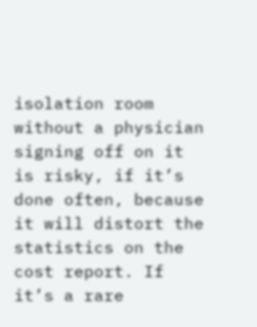isolation room without a physician signing off on it is risky, if it’s done often, because it will distort the statistics on the cost report. If it’s a rare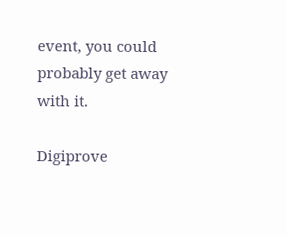event, you could probably get away with it.

Digiprove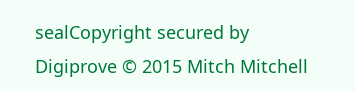sealCopyright secured by Digiprove © 2015 Mitch Mitchell